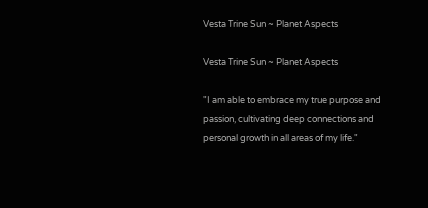Vesta Trine Sun ~ Planet Aspects

Vesta Trine Sun ~ Planet Aspects

"I am able to embrace my true purpose and passion, cultivating deep connections and personal growth in all areas of my life."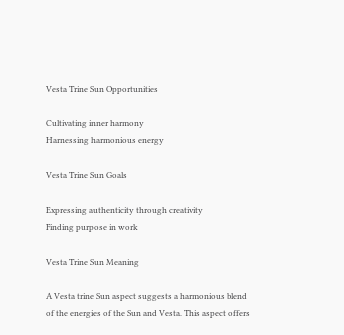Vesta Trine Sun Opportunities

Cultivating inner harmony
Harnessing harmonious energy

Vesta Trine Sun Goals

Expressing authenticity through creativity
Finding purpose in work

Vesta Trine Sun Meaning

A Vesta trine Sun aspect suggests a harmonious blend of the energies of the Sun and Vesta. This aspect offers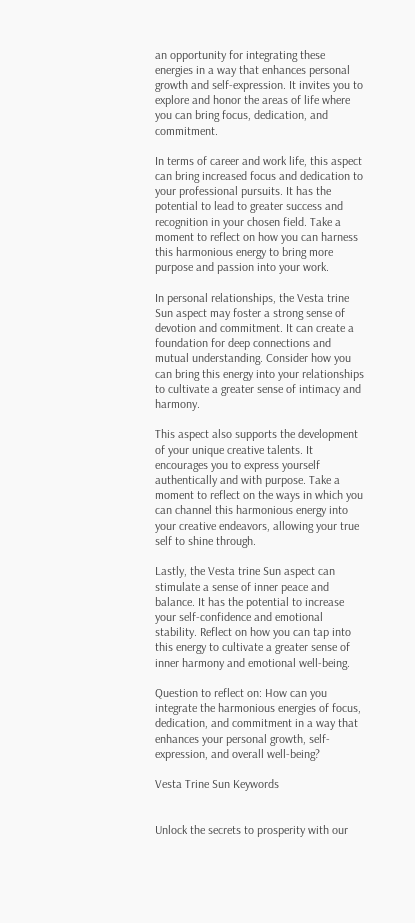an opportunity for integrating these energies in a way that enhances personal growth and self-expression. It invites you to explore and honor the areas of life where you can bring focus, dedication, and commitment.

In terms of career and work life, this aspect can bring increased focus and dedication to your professional pursuits. It has the potential to lead to greater success and recognition in your chosen field. Take a moment to reflect on how you can harness this harmonious energy to bring more purpose and passion into your work.

In personal relationships, the Vesta trine Sun aspect may foster a strong sense of devotion and commitment. It can create a foundation for deep connections and mutual understanding. Consider how you can bring this energy into your relationships to cultivate a greater sense of intimacy and harmony.

This aspect also supports the development of your unique creative talents. It encourages you to express yourself authentically and with purpose. Take a moment to reflect on the ways in which you can channel this harmonious energy into your creative endeavors, allowing your true self to shine through.

Lastly, the Vesta trine Sun aspect can stimulate a sense of inner peace and balance. It has the potential to increase your self-confidence and emotional stability. Reflect on how you can tap into this energy to cultivate a greater sense of inner harmony and emotional well-being.

Question to reflect on: How can you integrate the harmonious energies of focus, dedication, and commitment in a way that enhances your personal growth, self-expression, and overall well-being?

Vesta Trine Sun Keywords


Unlock the secrets to prosperity with our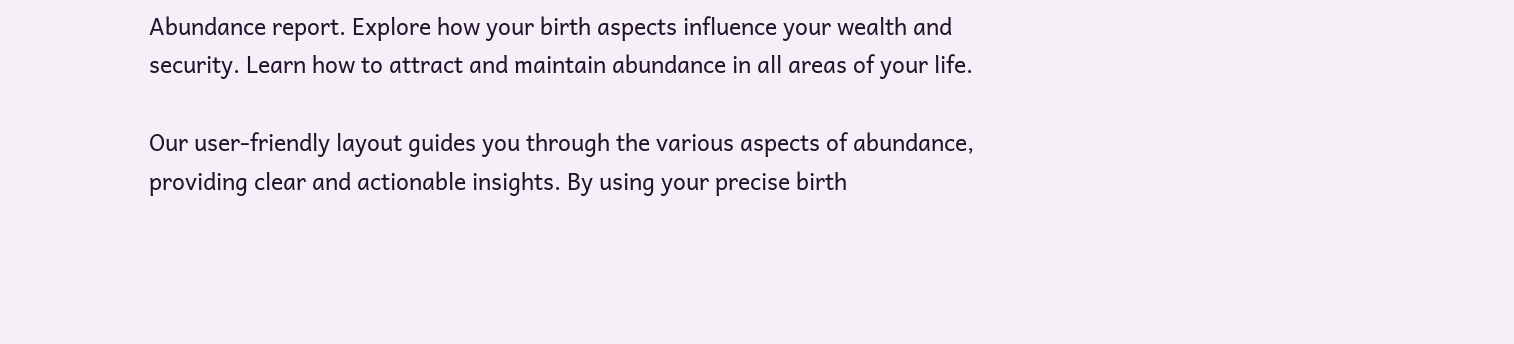Abundance report. Explore how your birth aspects influence your wealth and security. Learn how to attract and maintain abundance in all areas of your life.

Our user-friendly layout guides you through the various aspects of abundance, providing clear and actionable insights. By using your precise birth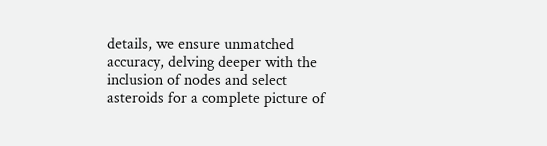details, we ensure unmatched accuracy, delving deeper with the inclusion of nodes and select asteroids for a complete picture of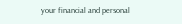your financial and personal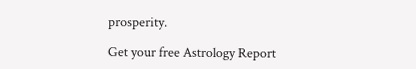prosperity.

Get your free Astrology Report